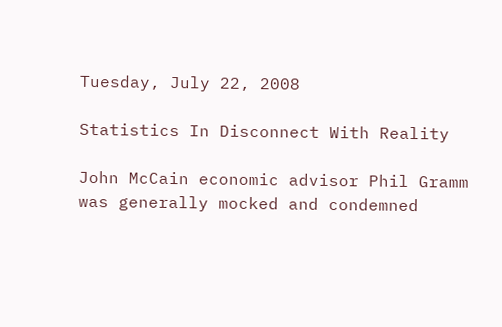Tuesday, July 22, 2008

Statistics In Disconnect With Reality

John McCain economic advisor Phil Gramm was generally mocked and condemned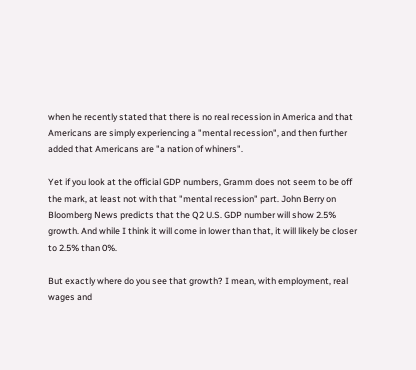when he recently stated that there is no real recession in America and that Americans are simply experiencing a "mental recession", and then further added that Americans are "a nation of whiners".

Yet if you look at the official GDP numbers, Gramm does not seem to be off the mark, at least not with that "mental recession" part. John Berry on Bloomberg News predicts that the Q2 U.S. GDP number will show 2.5% growth. And while I think it will come in lower than that, it will likely be closer to 2.5% than 0%.

But exactly where do you see that growth? I mean, with employment, real wages and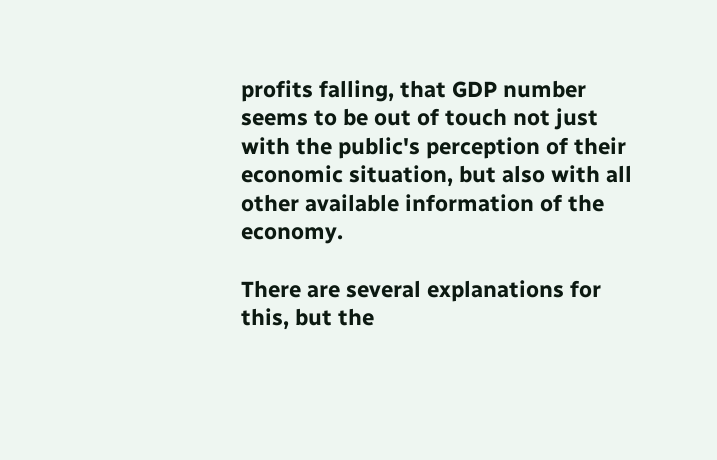profits falling, that GDP number seems to be out of touch not just with the public's perception of their economic situation, but also with all other available information of the economy.

There are several explanations for this, but the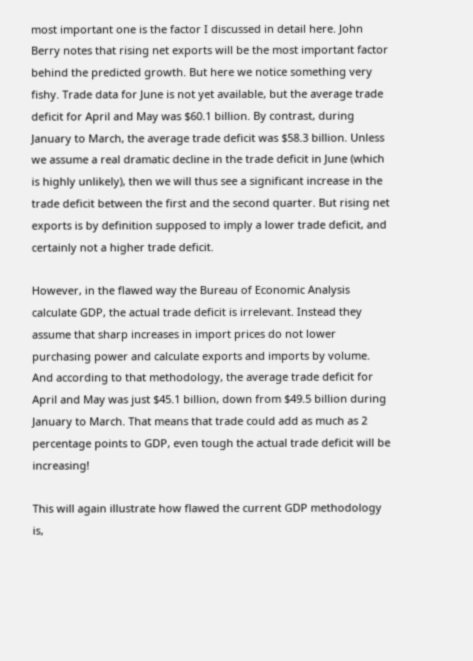most important one is the factor I discussed in detail here. John Berry notes that rising net exports will be the most important factor behind the predicted growth. But here we notice something very fishy. Trade data for June is not yet available, but the average trade deficit for April and May was $60.1 billion. By contrast, during January to March, the average trade deficit was $58.3 billion. Unless we assume a real dramatic decline in the trade deficit in June (which is highly unlikely), then we will thus see a significant increase in the trade deficit between the first and the second quarter. But rising net exports is by definition supposed to imply a lower trade deficit, and certainly not a higher trade deficit.

However, in the flawed way the Bureau of Economic Analysis calculate GDP, the actual trade deficit is irrelevant. Instead they assume that sharp increases in import prices do not lower purchasing power and calculate exports and imports by volume. And according to that methodology, the average trade deficit for April and May was just $45.1 billion, down from $49.5 billion during January to March. That means that trade could add as much as 2 percentage points to GDP, even tough the actual trade deficit will be increasing!

This will again illustrate how flawed the current GDP methodology is,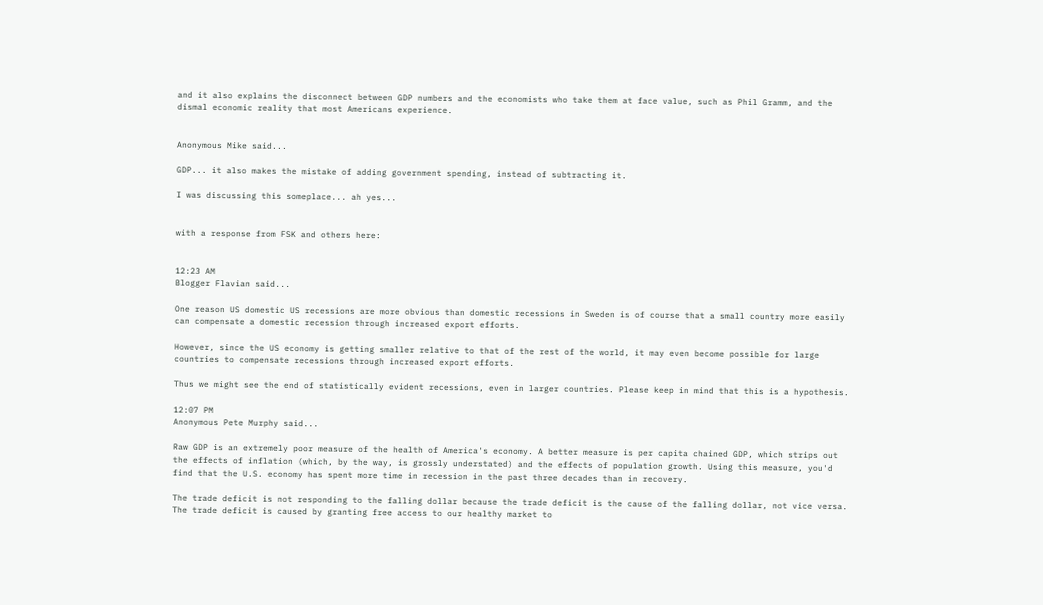and it also explains the disconnect between GDP numbers and the economists who take them at face value, such as Phil Gramm, and the dismal economic reality that most Americans experience.


Anonymous Mike said...

GDP... it also makes the mistake of adding government spending, instead of subtracting it.

I was discussing this someplace... ah yes...


with a response from FSK and others here:


12:23 AM
Blogger Flavian said...

One reason US domestic US recessions are more obvious than domestic recessions in Sweden is of course that a small country more easily can compensate a domestic recession through increased export efforts.

However, since the US economy is getting smaller relative to that of the rest of the world, it may even become possible for large countries to compensate recessions through increased export efforts.

Thus we might see the end of statistically evident recessions, even in larger countries. Please keep in mind that this is a hypothesis.

12:07 PM
Anonymous Pete Murphy said...

Raw GDP is an extremely poor measure of the health of America's economy. A better measure is per capita chained GDP, which strips out the effects of inflation (which, by the way, is grossly understated) and the effects of population growth. Using this measure, you'd find that the U.S. economy has spent more time in recession in the past three decades than in recovery.

The trade deficit is not responding to the falling dollar because the trade deficit is the cause of the falling dollar, not vice versa. The trade deficit is caused by granting free access to our healthy market to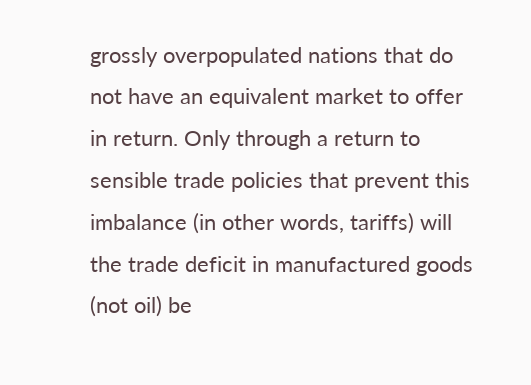grossly overpopulated nations that do not have an equivalent market to offer in return. Only through a return to sensible trade policies that prevent this imbalance (in other words, tariffs) will the trade deficit in manufactured goods (not oil) be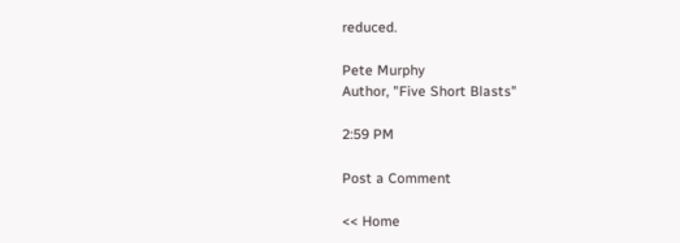reduced.

Pete Murphy
Author, "Five Short Blasts"

2:59 PM

Post a Comment

<< Home